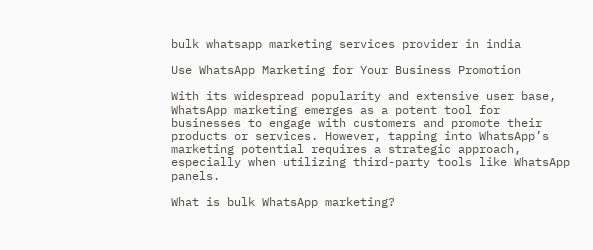bulk whatsapp marketing services provider in india

Use WhatsApp Marketing for Your Business Promotion

With its widespread popularity and extensive user base, WhatsApp marketing emerges as a potent tool for businesses to engage with customers and promote their products or services. However, tapping into WhatsApp’s marketing potential requires a strategic approach, especially when utilizing third-party tools like WhatsApp panels.

What is bulk WhatsApp marketing?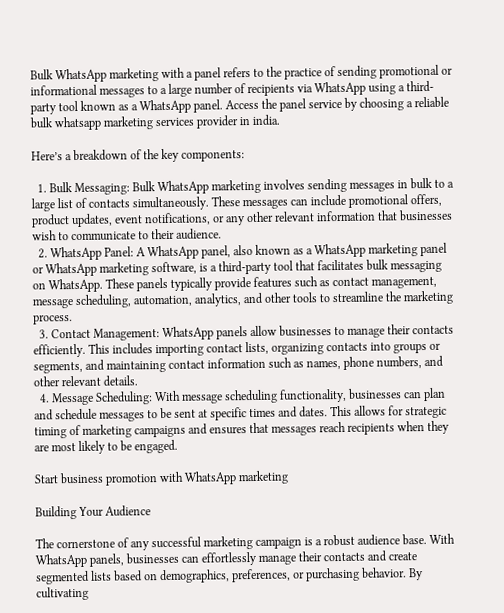Bulk WhatsApp marketing with a panel refers to the practice of sending promotional or informational messages to a large number of recipients via WhatsApp using a third-party tool known as a WhatsApp panel. Access the panel service by choosing a reliable bulk whatsapp marketing services provider in india.

Here’s a breakdown of the key components:

  1. Bulk Messaging: Bulk WhatsApp marketing involves sending messages in bulk to a large list of contacts simultaneously. These messages can include promotional offers, product updates, event notifications, or any other relevant information that businesses wish to communicate to their audience.
  2. WhatsApp Panel: A WhatsApp panel, also known as a WhatsApp marketing panel or WhatsApp marketing software, is a third-party tool that facilitates bulk messaging on WhatsApp. These panels typically provide features such as contact management, message scheduling, automation, analytics, and other tools to streamline the marketing process.
  3. Contact Management: WhatsApp panels allow businesses to manage their contacts efficiently. This includes importing contact lists, organizing contacts into groups or segments, and maintaining contact information such as names, phone numbers, and other relevant details.
  4. Message Scheduling: With message scheduling functionality, businesses can plan and schedule messages to be sent at specific times and dates. This allows for strategic timing of marketing campaigns and ensures that messages reach recipients when they are most likely to be engaged.

Start business promotion with WhatsApp marketing

Building Your Audience

The cornerstone of any successful marketing campaign is a robust audience base. With WhatsApp panels, businesses can effortlessly manage their contacts and create segmented lists based on demographics, preferences, or purchasing behavior. By cultivating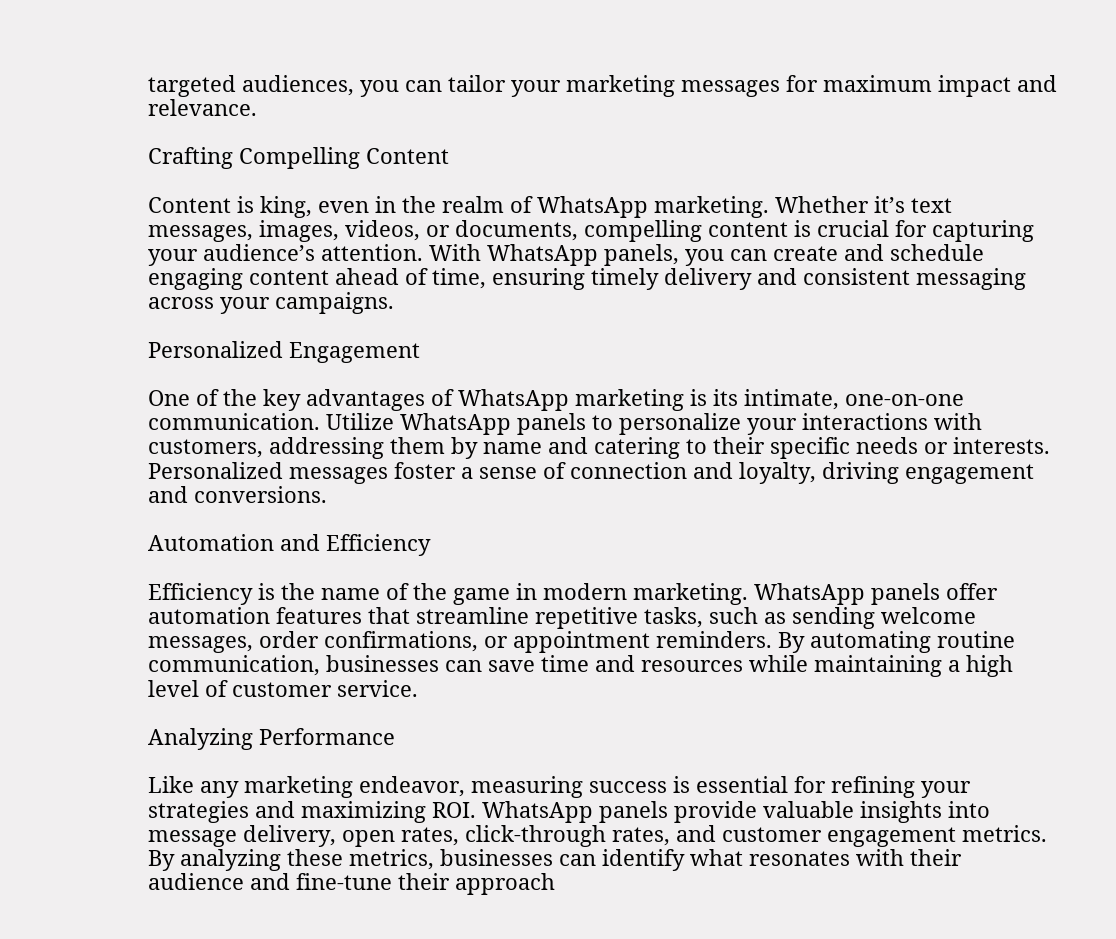targeted audiences, you can tailor your marketing messages for maximum impact and relevance.

Crafting Compelling Content

Content is king, even in the realm of WhatsApp marketing. Whether it’s text messages, images, videos, or documents, compelling content is crucial for capturing your audience’s attention. With WhatsApp panels, you can create and schedule engaging content ahead of time, ensuring timely delivery and consistent messaging across your campaigns.

Personalized Engagement

One of the key advantages of WhatsApp marketing is its intimate, one-on-one communication. Utilize WhatsApp panels to personalize your interactions with customers, addressing them by name and catering to their specific needs or interests. Personalized messages foster a sense of connection and loyalty, driving engagement and conversions.

Automation and Efficiency

Efficiency is the name of the game in modern marketing. WhatsApp panels offer automation features that streamline repetitive tasks, such as sending welcome messages, order confirmations, or appointment reminders. By automating routine communication, businesses can save time and resources while maintaining a high level of customer service.

Analyzing Performance

Like any marketing endeavor, measuring success is essential for refining your strategies and maximizing ROI. WhatsApp panels provide valuable insights into message delivery, open rates, click-through rates, and customer engagement metrics. By analyzing these metrics, businesses can identify what resonates with their audience and fine-tune their approach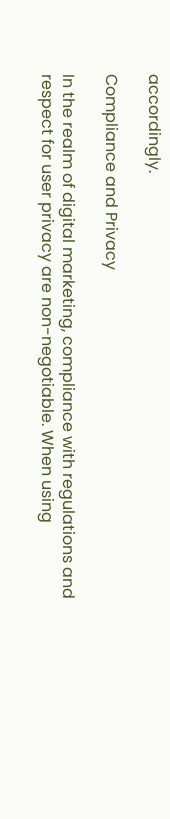accordingly.

Compliance and Privacy

In the realm of digital marketing, compliance with regulations and respect for user privacy are non-negotiable. When using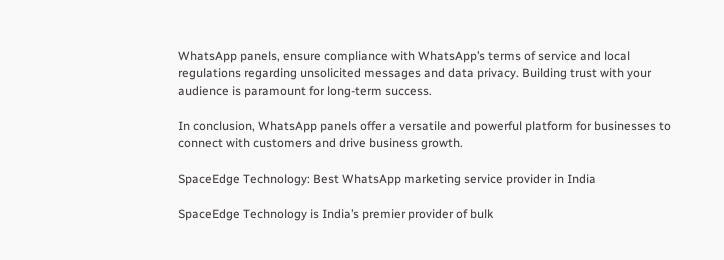WhatsApp panels, ensure compliance with WhatsApp’s terms of service and local regulations regarding unsolicited messages and data privacy. Building trust with your audience is paramount for long-term success.

In conclusion, WhatsApp panels offer a versatile and powerful platform for businesses to connect with customers and drive business growth.

SpaceEdge Technology: Best WhatsApp marketing service provider in India

SpaceEdge Technology is India’s premier provider of bulk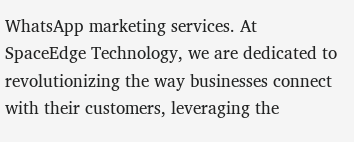WhatsApp marketing services. At SpaceEdge Technology, we are dedicated to revolutionizing the way businesses connect with their customers, leveraging the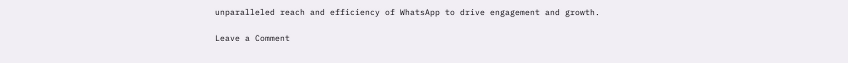unparalleled reach and efficiency of WhatsApp to drive engagement and growth.

Leave a Comment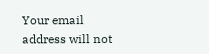Your email address will not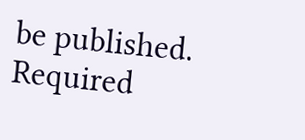be published. Required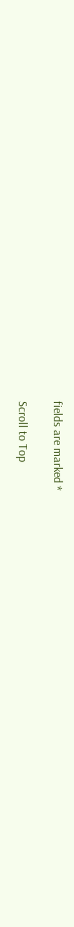fields are marked *

Scroll to Top